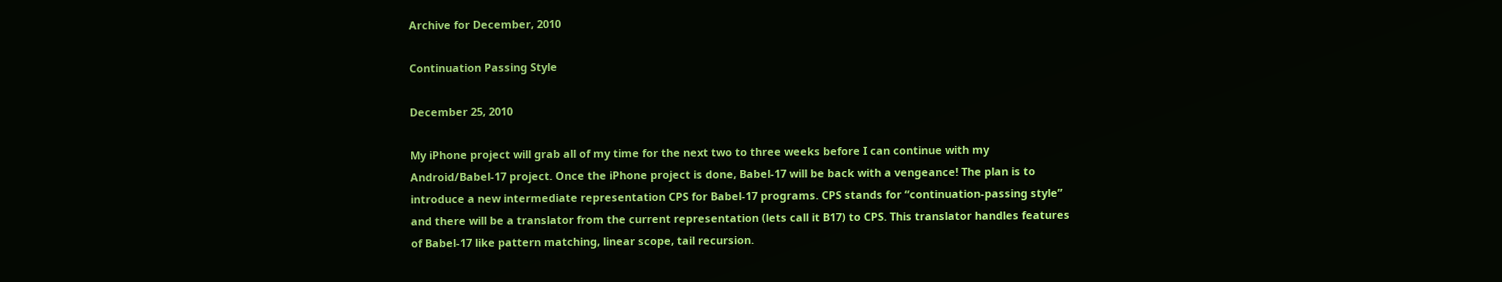Archive for December, 2010

Continuation Passing Style

December 25, 2010

My iPhone project will grab all of my time for the next two to three weeks before I can continue with my Android/Babel-17 project. Once the iPhone project is done, Babel-17 will be back with a vengeance! The plan is to introduce a new intermediate representation CPS for Babel-17 programs. CPS stands for “continuation-passing style” and there will be a translator from the current representation (lets call it B17) to CPS. This translator handles features of Babel-17 like pattern matching, linear scope, tail recursion.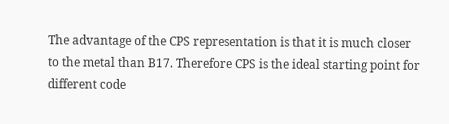The advantage of the CPS representation is that it is much closer to the metal than B17. Therefore CPS is the ideal starting point for different code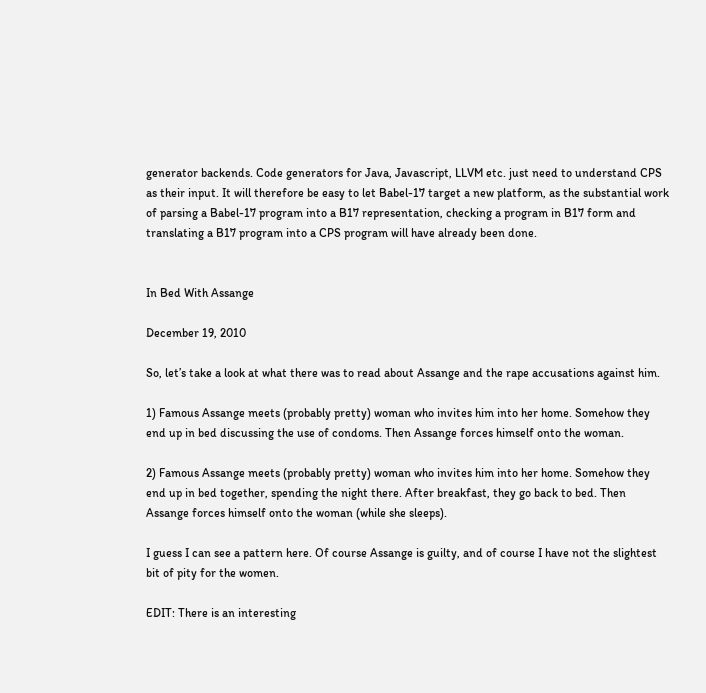generator backends. Code generators for Java, Javascript, LLVM etc. just need to understand CPS as their input. It will therefore be easy to let Babel-17 target a new platform, as the substantial work of parsing a Babel-17 program into a B17 representation, checking a program in B17 form and translating a B17 program into a CPS program will have already been done.


In Bed With Assange

December 19, 2010

So, let’s take a look at what there was to read about Assange and the rape accusations against him.

1) Famous Assange meets (probably pretty) woman who invites him into her home. Somehow they end up in bed discussing the use of condoms. Then Assange forces himself onto the woman.

2) Famous Assange meets (probably pretty) woman who invites him into her home. Somehow they end up in bed together, spending the night there. After breakfast, they go back to bed. Then Assange forces himself onto the woman (while she sleeps).

I guess I can see a pattern here. Of course Assange is guilty, and of course I have not the slightest bit of pity for the women.

EDIT: There is an interesting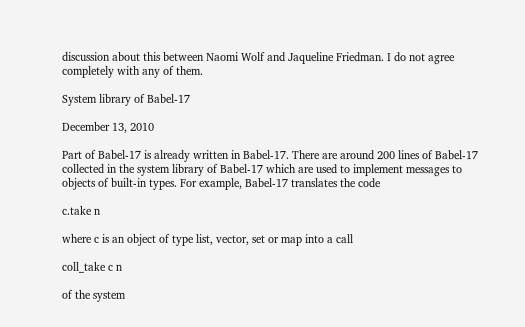discussion about this between Naomi Wolf and Jaqueline Friedman. I do not agree completely with any of them.

System library of Babel-17

December 13, 2010

Part of Babel-17 is already written in Babel-17. There are around 200 lines of Babel-17 collected in the system library of Babel-17 which are used to implement messages to objects of built-in types. For example, Babel-17 translates the code

c.take n

where c is an object of type list, vector, set or map into a call

coll_take c n

of the system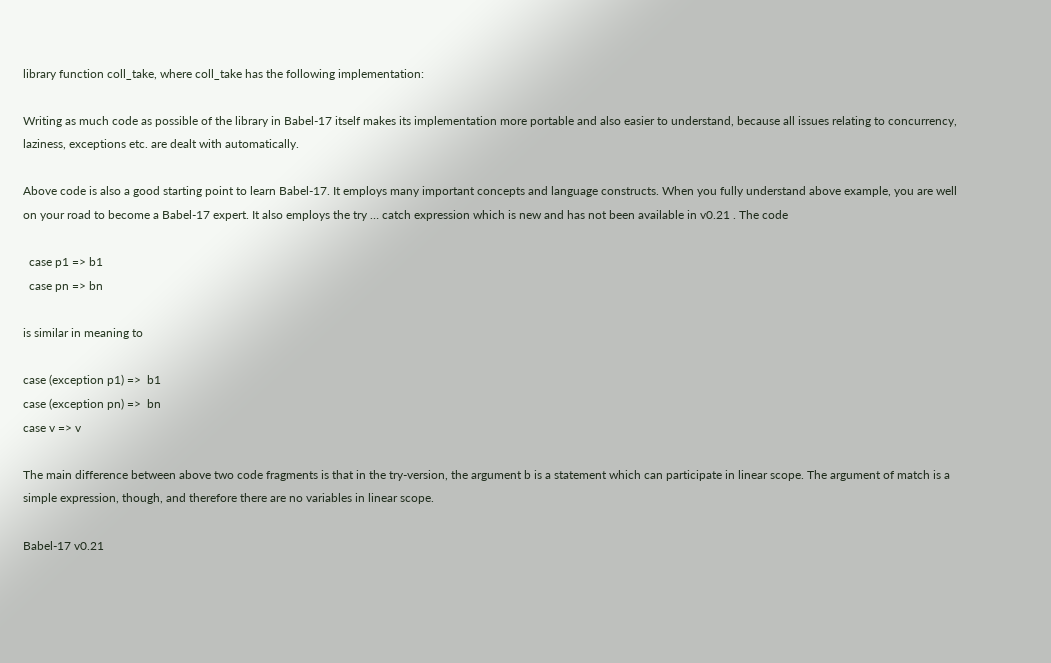library function coll_take, where coll_take has the following implementation:

Writing as much code as possible of the library in Babel-17 itself makes its implementation more portable and also easier to understand, because all issues relating to concurrency, laziness, exceptions etc. are dealt with automatically.

Above code is also a good starting point to learn Babel-17. It employs many important concepts and language constructs. When you fully understand above example, you are well on your road to become a Babel-17 expert. It also employs the try … catch expression which is new and has not been available in v0.21 . The code

  case p1 => b1
  case pn => bn

is similar in meaning to

case (exception p1) =>  b1
case (exception pn) =>  bn
case v => v

The main difference between above two code fragments is that in the try-version, the argument b is a statement which can participate in linear scope. The argument of match is a simple expression, though, and therefore there are no variables in linear scope.

Babel-17 v0.21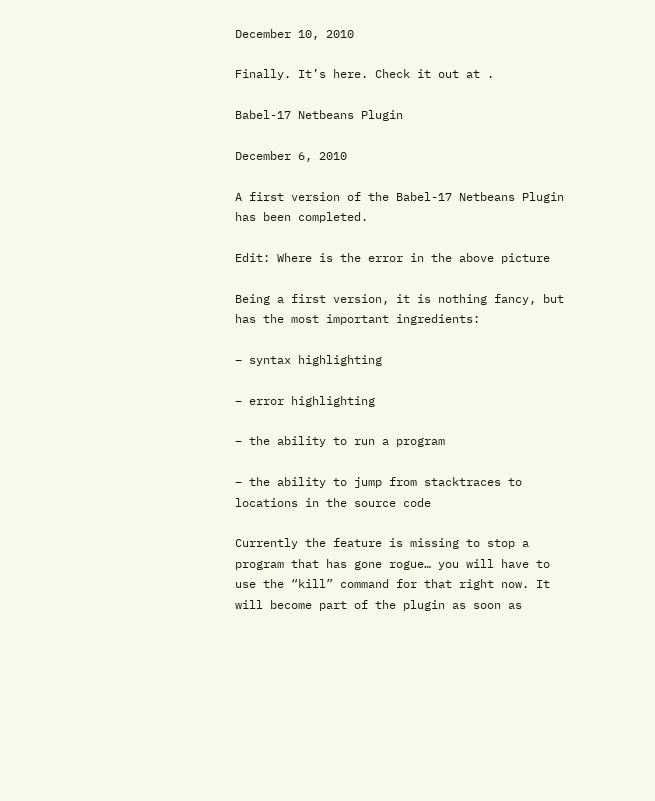December 10, 2010

Finally. It’s here. Check it out at .

Babel-17 Netbeans Plugin

December 6, 2010

A first version of the Babel-17 Netbeans Plugin has been completed.

Edit: Where is the error in the above picture

Being a first version, it is nothing fancy, but has the most important ingredients:

– syntax highlighting

– error highlighting

– the ability to run a program

– the ability to jump from stacktraces to locations in the source code

Currently the feature is missing to stop a program that has gone rogue… you will have to use the “kill” command for that right now. It will become part of the plugin as soon as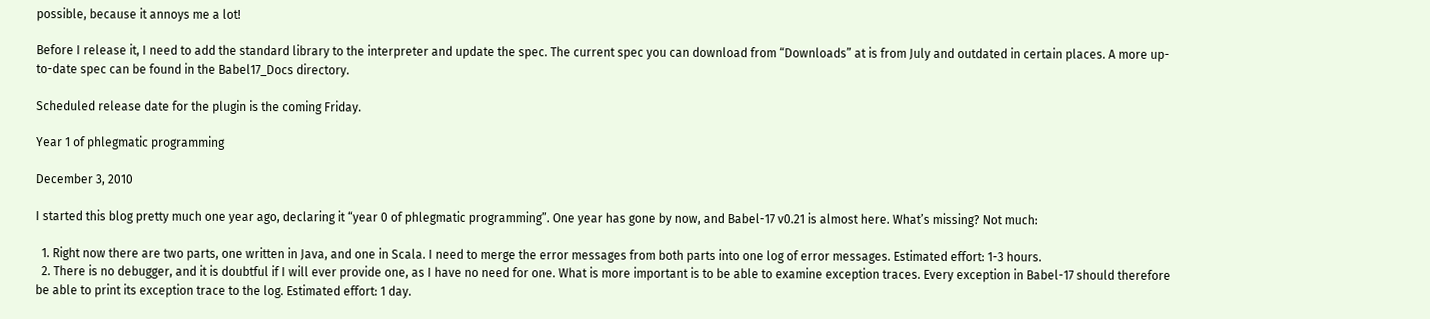possible, because it annoys me a lot!

Before I release it, I need to add the standard library to the interpreter and update the spec. The current spec you can download from “Downloads” at is from July and outdated in certain places. A more up-to-date spec can be found in the Babel17_Docs directory.

Scheduled release date for the plugin is the coming Friday.

Year 1 of phlegmatic programming

December 3, 2010

I started this blog pretty much one year ago, declaring it “year 0 of phlegmatic programming”. One year has gone by now, and Babel-17 v0.21 is almost here. What’s missing? Not much:

  1. Right now there are two parts, one written in Java, and one in Scala. I need to merge the error messages from both parts into one log of error messages. Estimated effort: 1-3 hours.
  2. There is no debugger, and it is doubtful if I will ever provide one, as I have no need for one. What is more important is to be able to examine exception traces. Every exception in Babel-17 should therefore be able to print its exception trace to the log. Estimated effort: 1 day.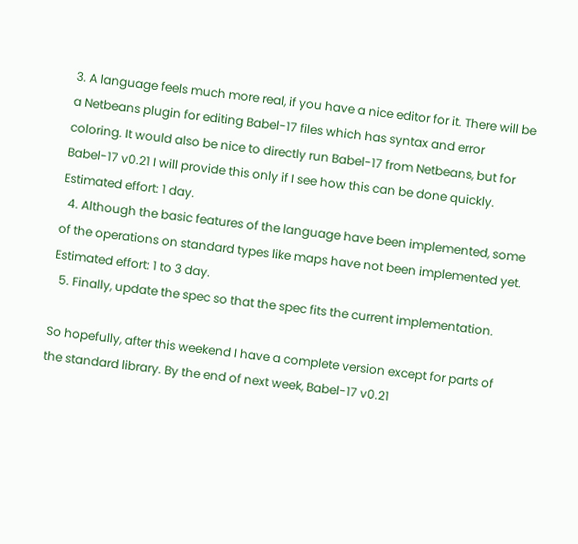3. A language feels much more real, if you have a nice editor for it. There will be a Netbeans plugin for editing Babel-17 files which has syntax and error coloring. It would also be nice to directly run Babel-17 from Netbeans, but for Babel-17 v0.21 I will provide this only if I see how this can be done quickly. Estimated effort: 1 day.
  4. Although the basic features of the language have been implemented, some of the operations on standard types like maps have not been implemented yet. Estimated effort: 1 to 3 day.
  5. Finally, update the spec so that the spec fits the current implementation.

So hopefully, after this weekend I have a complete version except for parts of the standard library. By the end of next week, Babel-17 v0.21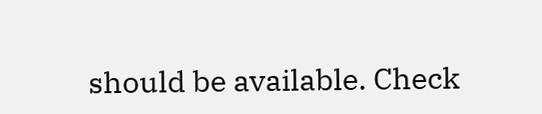should be available. Check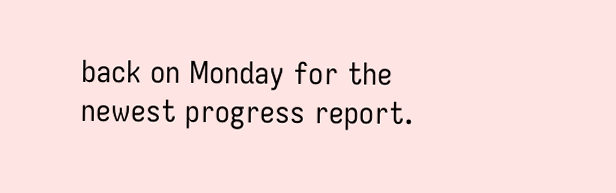back on Monday for the newest progress report.